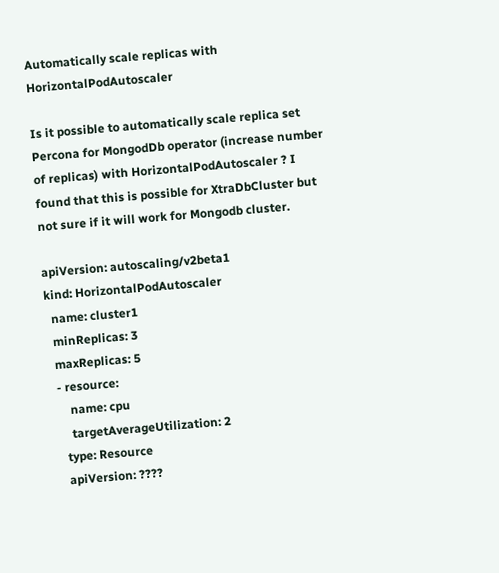Automatically scale replicas with HorizontalPodAutoscaler

Is it possible to automatically scale replica set Percona for MongodDb operator (increase number of replicas) with HorizontalPodAutoscaler ? I found that this is possible for XtraDbCluster but not sure if it will work for Mongodb cluster.

apiVersion: autoscaling/v2beta1
kind: HorizontalPodAutoscaler
  name: cluster1
  minReplicas: 3
  maxReplicas: 5
  - resource:
      name: cpu
      targetAverageUtilization: 2
    type: Resource
    apiVersion: ????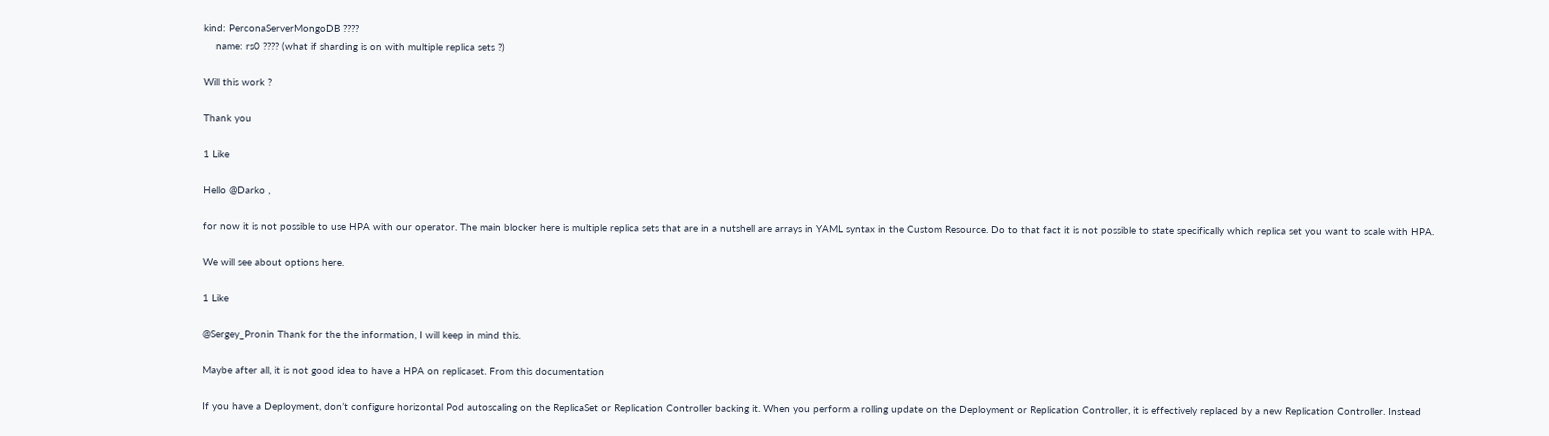kind: PerconaServerMongoDB ????
    name: rs0 ???? (what if sharding is on with multiple replica sets ?)

Will this work ?

Thank you

1 Like

Hello @Darko ,

for now it is not possible to use HPA with our operator. The main blocker here is multiple replica sets that are in a nutshell are arrays in YAML syntax in the Custom Resource. Do to that fact it is not possible to state specifically which replica set you want to scale with HPA.

We will see about options here.

1 Like

@Sergey_Pronin Thank for the the information, I will keep in mind this.

Maybe after all, it is not good idea to have a HPA on replicaset. From this documentation

If you have a Deployment, don’t configure horizontal Pod autoscaling on the ReplicaSet or Replication Controller backing it. When you perform a rolling update on the Deployment or Replication Controller, it is effectively replaced by a new Replication Controller. Instead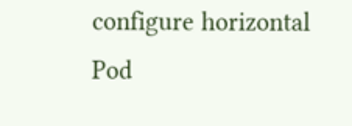configure horizontal Pod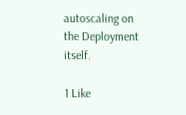autoscaling on the Deployment itself.

1 Like